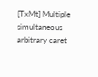[TxMt] Multiple simultaneous arbitrary caret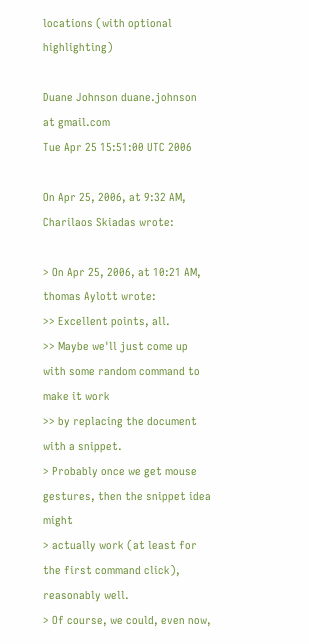locations (with optional highlighting)

Duane Johnson duane.johnson at gmail.com
Tue Apr 25 15:51:00 UTC 2006

On Apr 25, 2006, at 9:32 AM, Charilaos Skiadas wrote:

> On Apr 25, 2006, at 10:21 AM, thomas Aylott wrote:
>> Excellent points, all.
>> Maybe we'll just come up with some random command to make it work
>> by replacing the document with a snippet.
> Probably once we get mouse gestures, then the snippet idea might
> actually work (at least for the first command click), reasonably well.
> Of course, we could, even now,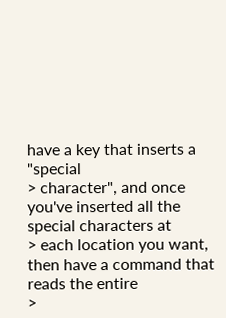have a key that inserts a "special
> character", and once you've inserted all the special characters at
> each location you want, then have a command that reads the entire
>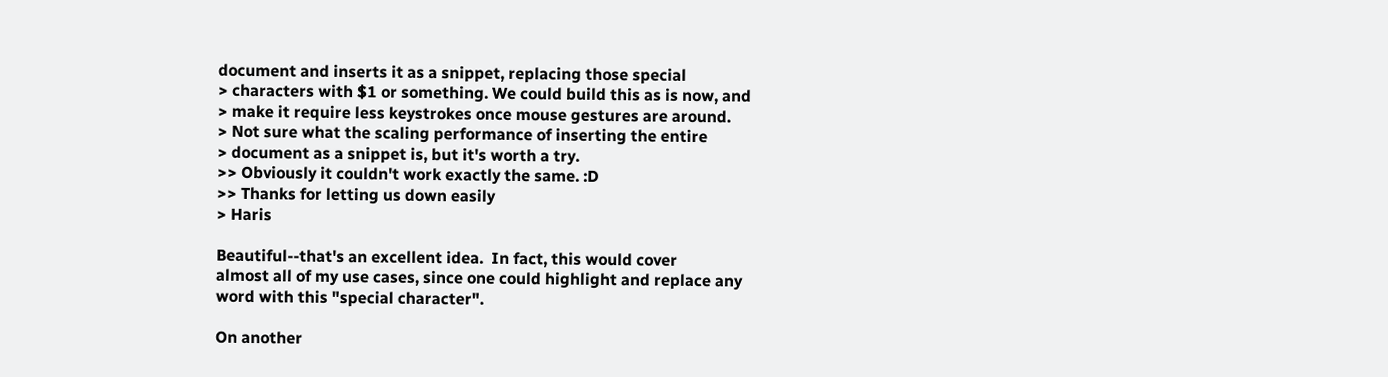document and inserts it as a snippet, replacing those special
> characters with $1 or something. We could build this as is now, and
> make it require less keystrokes once mouse gestures are around.
> Not sure what the scaling performance of inserting the entire
> document as a snippet is, but it's worth a try.
>> Obviously it couldn't work exactly the same. :D
>> Thanks for letting us down easily
> Haris

Beautiful--that's an excellent idea.  In fact, this would cover
almost all of my use cases, since one could highlight and replace any
word with this "special character".

On another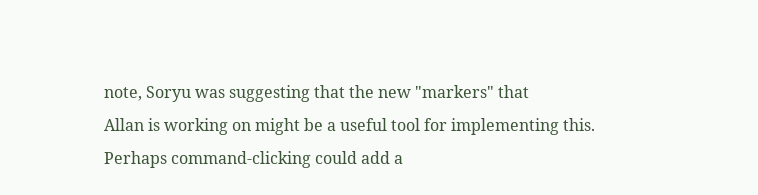note, Soryu was suggesting that the new "markers" that
Allan is working on might be a useful tool for implementing this.
Perhaps command-clicking could add a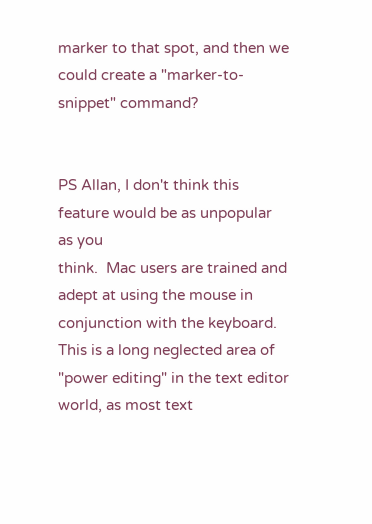marker to that spot, and then we
could create a "marker-to-snippet" command?


PS Allan, I don't think this feature would be as unpopular as you
think.  Mac users are trained and adept at using the mouse in
conjunction with the keyboard.  This is a long neglected area of
"power editing" in the text editor world, as most text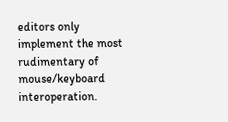editors only
implement the most rudimentary of mouse/keyboard interoperation.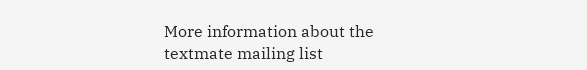More information about the textmate mailing list